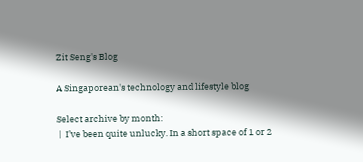Zit Seng's Blog

A Singaporean's technology and lifestyle blog

Select archive by month:
 |  I’ve been quite unlucky. In a short space of 1 or 2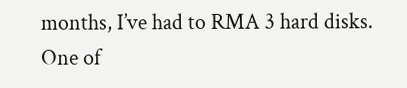months, I’ve had to RMA 3 hard disks. One of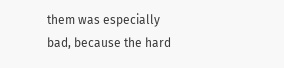them was especially bad, because the hard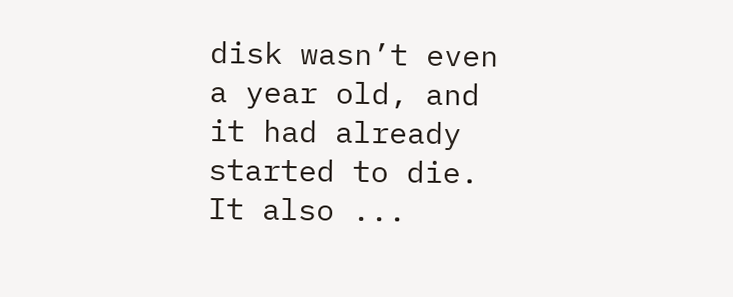disk wasn’t even a year old, and it had already started to die. It also ...